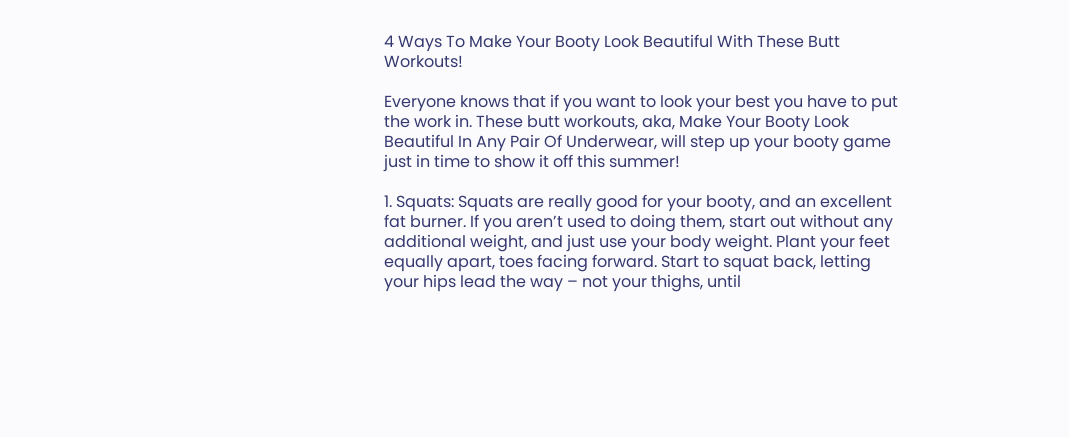4 Ways To Make Your Booty Look Beautiful With These Butt Workouts!

Everyone knows that if you want to look your best you have to put the work in. These butt workouts, aka, Make Your Booty Look Beautiful In Any Pair Of Underwear, will step up your booty game just in time to show it off this summer!

1. Squats: Squats are really good for your booty, and an excellent fat burner. If you aren’t used to doing them, start out without any additional weight, and just use your body weight. Plant your feet equally apart, toes facing forward. Start to squat back, letting your hips lead the way – not your thighs, until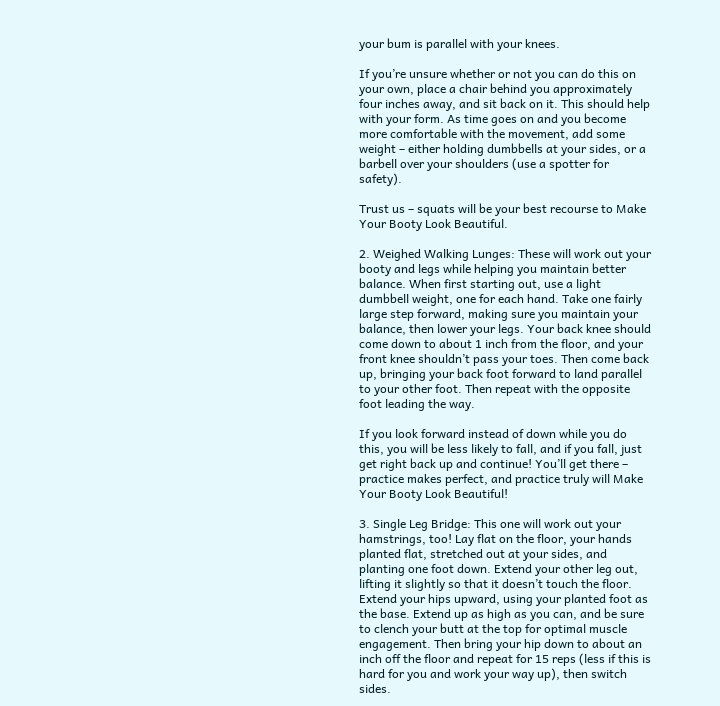your bum is parallel with your knees.

If you’re unsure whether or not you can do this on your own, place a chair behind you approximately four inches away, and sit back on it. This should help with your form. As time goes on and you become more comfortable with the movement, add some weight – either holding dumbbells at your sides, or a barbell over your shoulders (use a spotter for safety).

Trust us – squats will be your best recourse to Make Your Booty Look Beautiful.

2. Weighed Walking Lunges: These will work out your booty and legs while helping you maintain better balance. When first starting out, use a light dumbbell weight, one for each hand. Take one fairly large step forward, making sure you maintain your balance, then lower your legs. Your back knee should come down to about 1 inch from the floor, and your front knee shouldn’t pass your toes. Then come back up, bringing your back foot forward to land parallel to your other foot. Then repeat with the opposite foot leading the way.

If you look forward instead of down while you do this, you will be less likely to fall, and if you fall, just get right back up and continue! You’ll get there – practice makes perfect, and practice truly will Make Your Booty Look Beautiful!

3. Single Leg Bridge: This one will work out your hamstrings, too! Lay flat on the floor, your hands planted flat, stretched out at your sides, and planting one foot down. Extend your other leg out, lifting it slightly so that it doesn’t touch the floor. Extend your hips upward, using your planted foot as the base. Extend up as high as you can, and be sure to clench your butt at the top for optimal muscle engagement. Then bring your hip down to about an inch off the floor and repeat for 15 reps (less if this is hard for you and work your way up), then switch sides.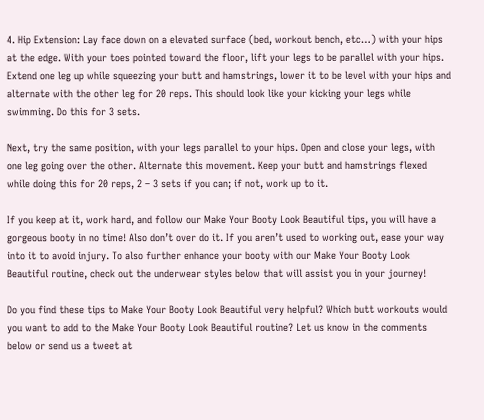4. Hip Extension: Lay face down on a elevated surface (bed, workout bench, etc…) with your hips at the edge. With your toes pointed toward the floor, lift your legs to be parallel with your hips. Extend one leg up while squeezing your butt and hamstrings, lower it to be level with your hips and alternate with the other leg for 20 reps. This should look like your kicking your legs while swimming. Do this for 3 sets.

Next, try the same position, with your legs parallel to your hips. Open and close your legs, with one leg going over the other. Alternate this movement. Keep your butt and hamstrings flexed while doing this for 20 reps, 2 – 3 sets if you can; if not, work up to it.

If you keep at it, work hard, and follow our Make Your Booty Look Beautiful tips, you will have a gorgeous booty in no time! Also don’t over do it. If you aren’t used to working out, ease your way into it to avoid injury. To also further enhance your booty with our Make Your Booty Look Beautiful routine, check out the underwear styles below that will assist you in your journey!

Do you find these tips to Make Your Booty Look Beautiful very helpful? Which butt workouts would you want to add to the Make Your Booty Look Beautiful routine? Let us know in the comments below or send us a tweet at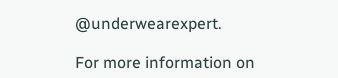@underwearexpert.

For more information on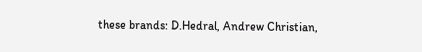these brands: D.Hedral, Andrew Christian,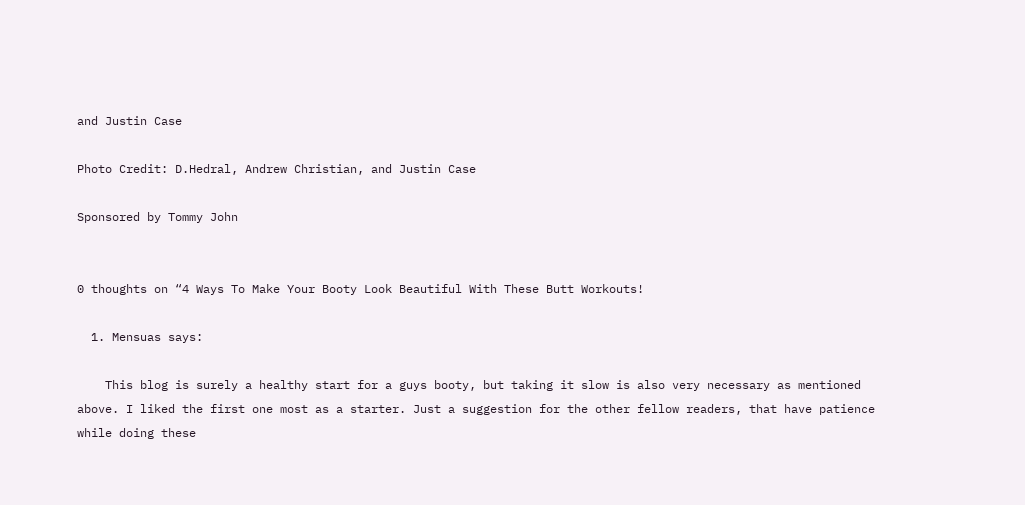and Justin Case

Photo Credit: D.Hedral, Andrew Christian, and Justin Case

Sponsored by Tommy John


0 thoughts on “4 Ways To Make Your Booty Look Beautiful With These Butt Workouts!

  1. Mensuas says:

    This blog is surely a healthy start for a guys booty, but taking it slow is also very necessary as mentioned above. I liked the first one most as a starter. Just a suggestion for the other fellow readers, that have patience while doing these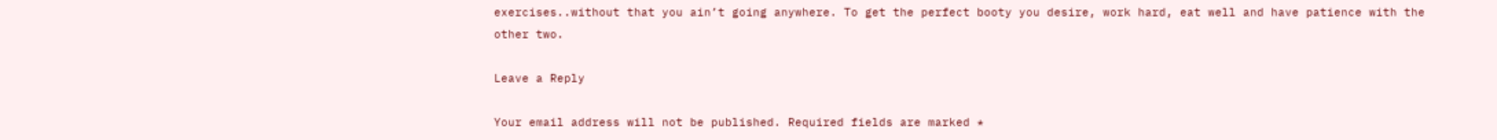exercises..without that you ain’t going anywhere. To get the perfect booty you desire, work hard, eat well and have patience with the other two.

Leave a Reply

Your email address will not be published. Required fields are marked *